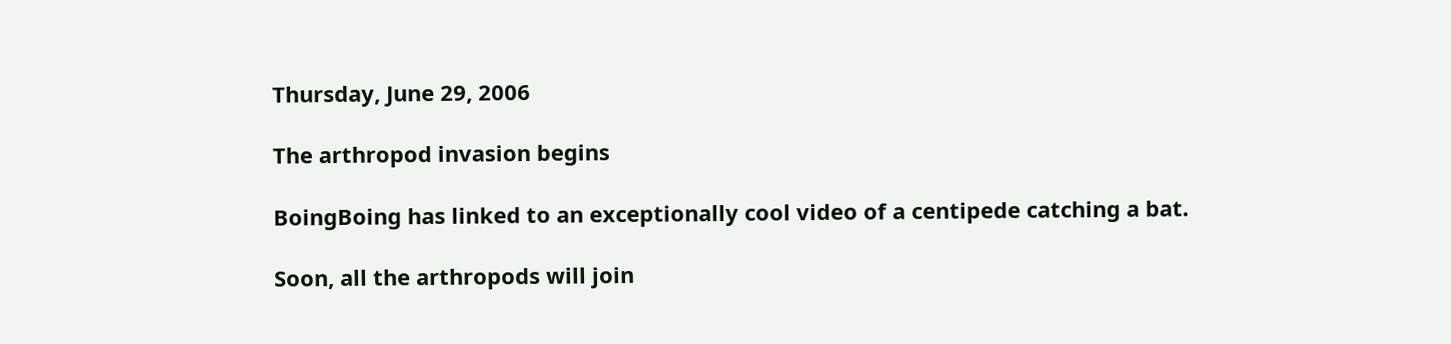Thursday, June 29, 2006

The arthropod invasion begins

BoingBoing has linked to an exceptionally cool video of a centipede catching a bat.

Soon, all the arthropods will join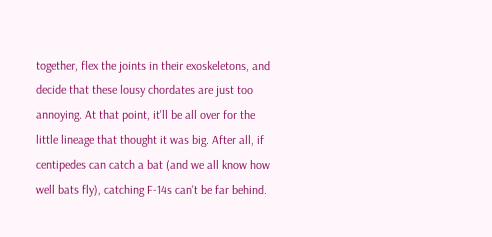together, flex the joints in their exoskeletons, and decide that these lousy chordates are just too annoying. At that point, it'll be all over for the little lineage that thought it was big. After all, if centipedes can catch a bat (and we all know how well bats fly), catching F-14s can't be far behind.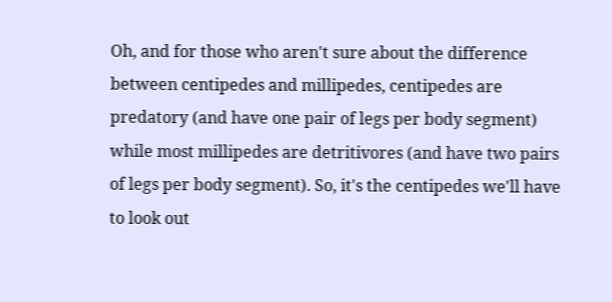Oh, and for those who aren't sure about the difference between centipedes and millipedes, centipedes are predatory (and have one pair of legs per body segment) while most millipedes are detritivores (and have two pairs of legs per body segment). So, it's the centipedes we'll have to look out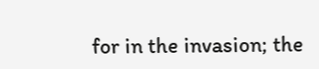for in the invasion; the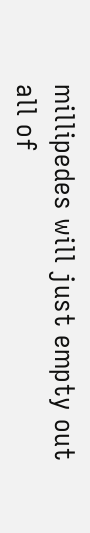millipedes will just empty out all of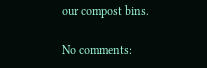our compost bins.

No comments: